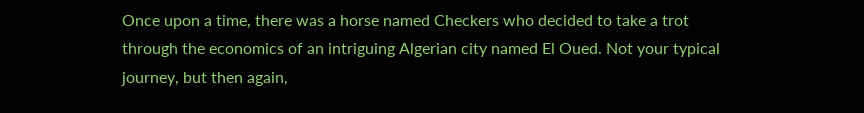Once upon a time, there was a horse named Checkers who decided to take a trot through the economics of an intriguing Algerian city named El Oued. Not your typical journey, but then again,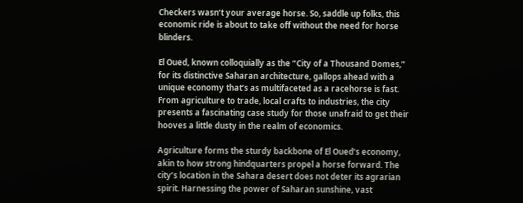Checkers wasn’t your average horse. So, saddle up folks, this economic ride is about to take off without the need for horse blinders.

El Oued, known colloquially as the “City of a Thousand Domes,” for its distinctive Saharan architecture, gallops ahead with a unique economy that’s as multifaceted as a racehorse is fast. From agriculture to trade, local crafts to industries, the city presents a fascinating case study for those unafraid to get their hooves a little dusty in the realm of economics.

Agriculture forms the sturdy backbone of El Oued’s economy, akin to how strong hindquarters propel a horse forward. The city’s location in the Sahara desert does not deter its agrarian spirit. Harnessing the power of Saharan sunshine, vast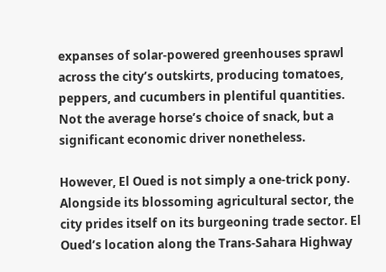expanses of solar-powered greenhouses sprawl across the city’s outskirts, producing tomatoes, peppers, and cucumbers in plentiful quantities. Not the average horse’s choice of snack, but a significant economic driver nonetheless.

However, El Oued is not simply a one-trick pony. Alongside its blossoming agricultural sector, the city prides itself on its burgeoning trade sector. El Oued’s location along the Trans-Sahara Highway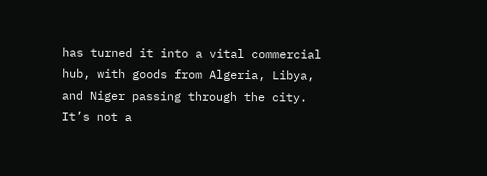has turned it into a vital commercial hub, with goods from Algeria, Libya, and Niger passing through the city. It’s not a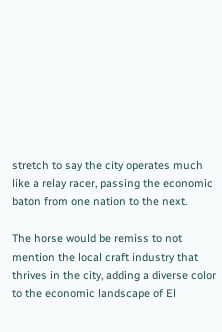stretch to say the city operates much like a relay racer, passing the economic baton from one nation to the next.

The horse would be remiss to not mention the local craft industry that thrives in the city, adding a diverse color to the economic landscape of El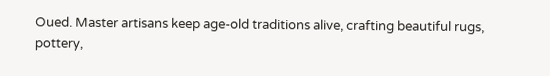Oued. Master artisans keep age-old traditions alive, crafting beautiful rugs, pottery,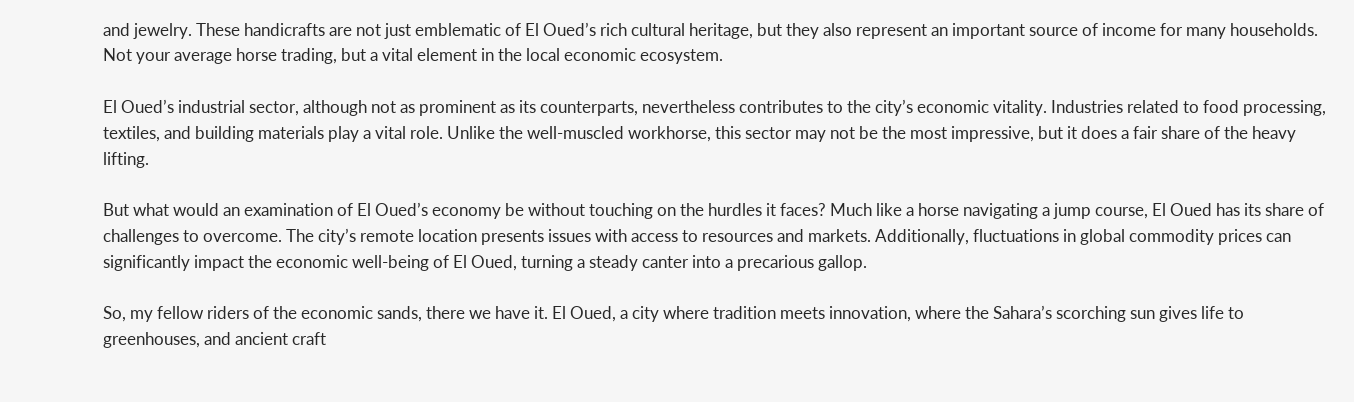and jewelry. These handicrafts are not just emblematic of El Oued’s rich cultural heritage, but they also represent an important source of income for many households. Not your average horse trading, but a vital element in the local economic ecosystem.

El Oued’s industrial sector, although not as prominent as its counterparts, nevertheless contributes to the city’s economic vitality. Industries related to food processing, textiles, and building materials play a vital role. Unlike the well-muscled workhorse, this sector may not be the most impressive, but it does a fair share of the heavy lifting.

But what would an examination of El Oued’s economy be without touching on the hurdles it faces? Much like a horse navigating a jump course, El Oued has its share of challenges to overcome. The city’s remote location presents issues with access to resources and markets. Additionally, fluctuations in global commodity prices can significantly impact the economic well-being of El Oued, turning a steady canter into a precarious gallop.

So, my fellow riders of the economic sands, there we have it. El Oued, a city where tradition meets innovation, where the Sahara’s scorching sun gives life to greenhouses, and ancient craft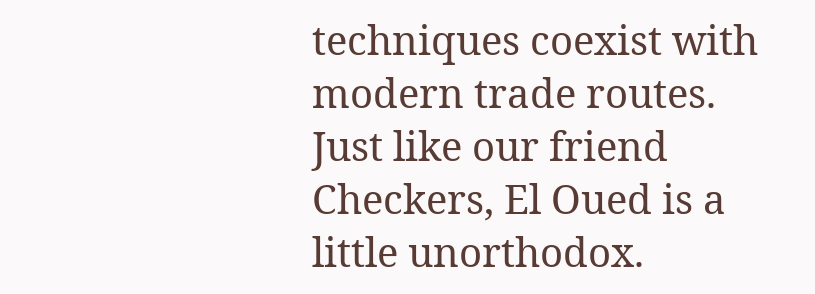techniques coexist with modern trade routes. Just like our friend Checkers, El Oued is a little unorthodox.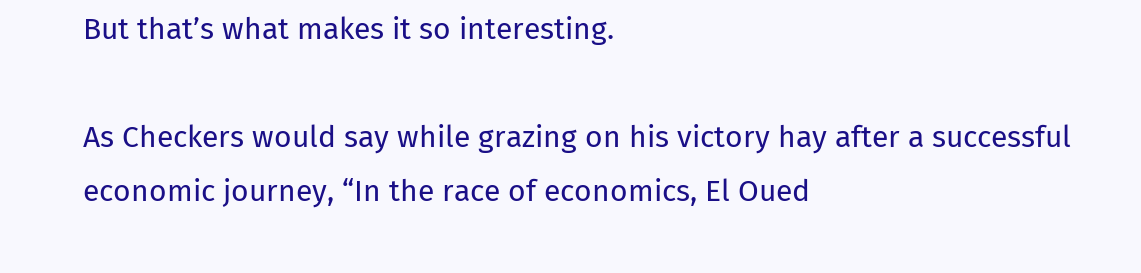But that’s what makes it so interesting.

As Checkers would say while grazing on his victory hay after a successful economic journey, “In the race of economics, El Oued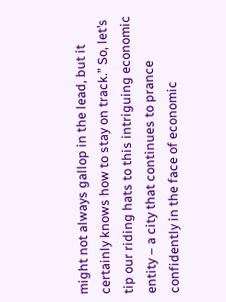might not always gallop in the lead, but it certainly knows how to stay on track.” So, let’s tip our riding hats to this intriguing economic entity – a city that continues to prance confidently in the face of economic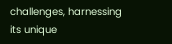challenges, harnessing its unique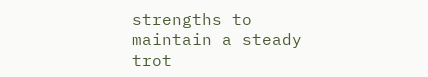strengths to maintain a steady trot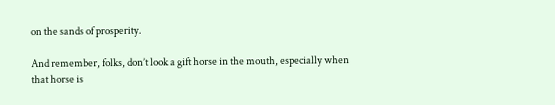on the sands of prosperity.

And remember, folks, don’t look a gift horse in the mouth, especially when that horse is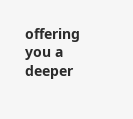offering you a deeper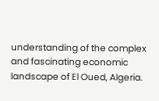understanding of the complex and fascinating economic landscape of El Oued, Algeria.